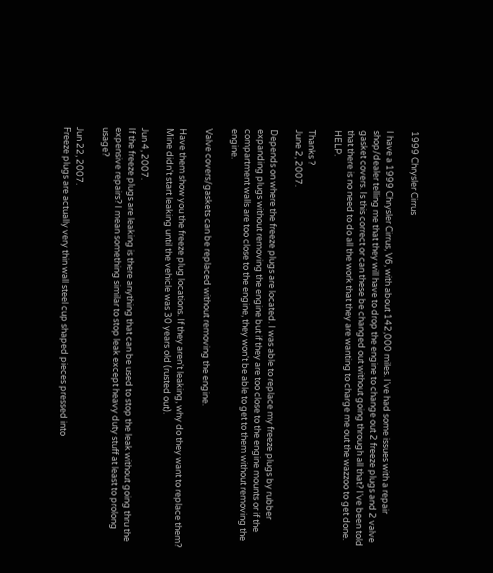1999 Chrysler Cirrus

I have a 1999 Chrysler Cirrus, V6, with about 142,000 miles. I've had some issues with a repair shop/dealer telling me that they will have to drop the engine to change out 2 freeze plugs and 2 valve gasket covers. Is this correct or can these be changed out without going through all that? I've been told that there is no need to do all the work that they are wanting to charge me out the wazzoo to get done. HELP.

Thanks ?
June 2, 2007.

Depends on where the freeze plugs are located. I was able to replace my freeze plugs by rubber expanding plugs without removing the engine but if they are too close to the engine mounts or if the compartment walls are too close to the engine, they won't be able to get to them without removing the engine.

Valve covers/gaskets can be replaced without removing the engine.

Have them show you the freeze plug locations. If they aren't leaking, why do they want to replace them? Mine didn't start leaking until the vehicle was 30 years old (rusted out).

Jun 4, 2007.
If the freeze plugs are leaking is there anything that can be used to stop the leak without going thru the expensive repairs? I mean something similar to stop leak except heavy duty stuff at least to prolong usage?

Jun 22, 2007.
Freeze plugs are actually very thin wall steel cup shaped pieces pressed into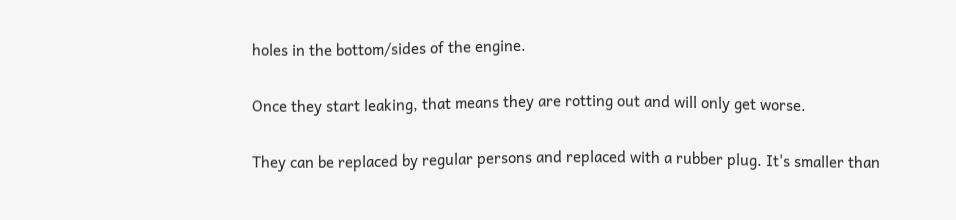holes in the bottom/sides of the engine.

Once they start leaking, that means they are rotting out and will only get worse.

They can be replaced by regular persons and replaced with a rubber plug. It's smaller than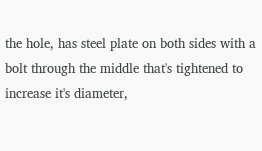the hole, has steel plate on both sides with a bolt through the middle that's tightened to increase it's diameter,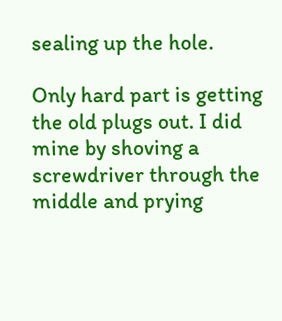sealing up the hole.

Only hard part is getting the old plugs out. I did mine by shoving a screwdriver through the middle and prying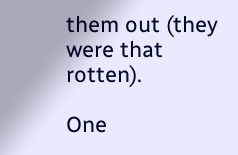them out (they were that rotten).

One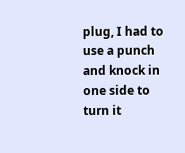plug, I had to use a punch and knock in one side to turn it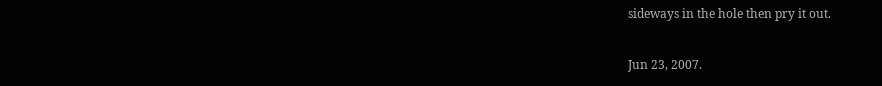sideways in the hole then pry it out.

Jun 23, 2007.